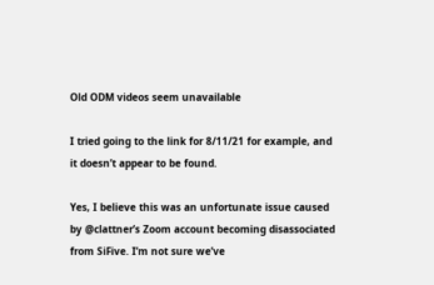Old ODM videos seem unavailable

I tried going to the link for 8/11/21 for example, and it doesn’t appear to be found.

Yes, I believe this was an unfortunate issue caused by @clattner’s Zoom account becoming disassociated from SiFive. I’m not sure we’ve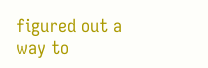figured out a way to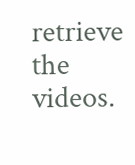retrieve the videos.